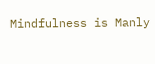Mindfulness is Manly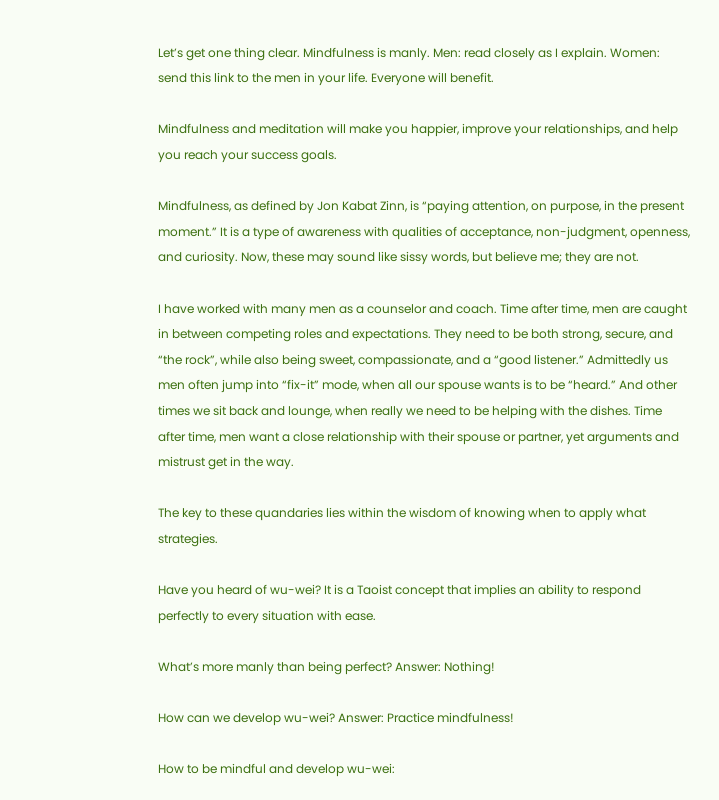Let’s get one thing clear. Mindfulness is manly. Men: read closely as I explain. Women: send this link to the men in your life. Everyone will benefit.

Mindfulness and meditation will make you happier, improve your relationships, and help you reach your success goals.

Mindfulness, as defined by Jon Kabat Zinn, is “paying attention, on purpose, in the present moment.” It is a type of awareness with qualities of acceptance, non-judgment, openness, and curiosity. Now, these may sound like sissy words, but believe me; they are not.

I have worked with many men as a counselor and coach. Time after time, men are caught in between competing roles and expectations. They need to be both strong, secure, and “the rock”, while also being sweet, compassionate, and a “good listener.” Admittedly us men often jump into “fix-it” mode, when all our spouse wants is to be “heard.” And other times we sit back and lounge, when really we need to be helping with the dishes. Time after time, men want a close relationship with their spouse or partner, yet arguments and mistrust get in the way.

The key to these quandaries lies within the wisdom of knowing when to apply what strategies.

Have you heard of wu-wei? It is a Taoist concept that implies an ability to respond perfectly to every situation with ease.

What’s more manly than being perfect? Answer: Nothing!

How can we develop wu-wei? Answer: Practice mindfulness!

How to be mindful and develop wu-wei: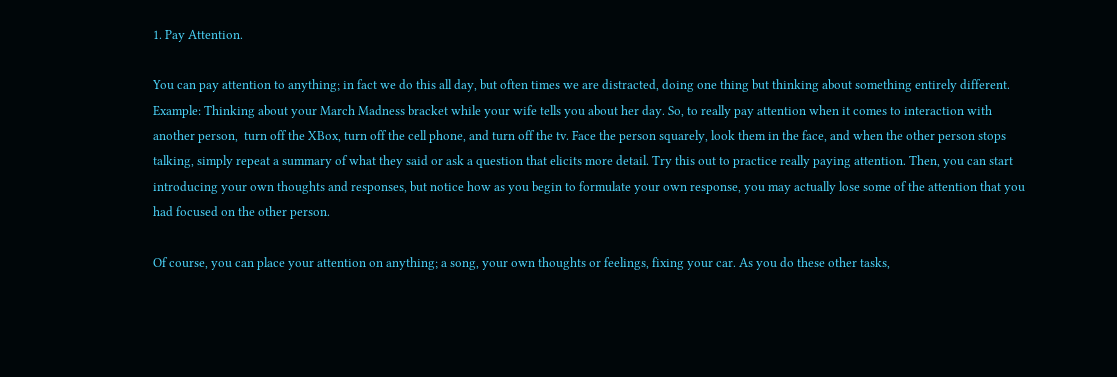1. Pay Attention.

You can pay attention to anything; in fact we do this all day, but often times we are distracted, doing one thing but thinking about something entirely different. Example: Thinking about your March Madness bracket while your wife tells you about her day. So, to really pay attention when it comes to interaction with another person,  turn off the XBox, turn off the cell phone, and turn off the tv. Face the person squarely, look them in the face, and when the other person stops talking, simply repeat a summary of what they said or ask a question that elicits more detail. Try this out to practice really paying attention. Then, you can start introducing your own thoughts and responses, but notice how as you begin to formulate your own response, you may actually lose some of the attention that you had focused on the other person.

Of course, you can place your attention on anything; a song, your own thoughts or feelings, fixing your car. As you do these other tasks,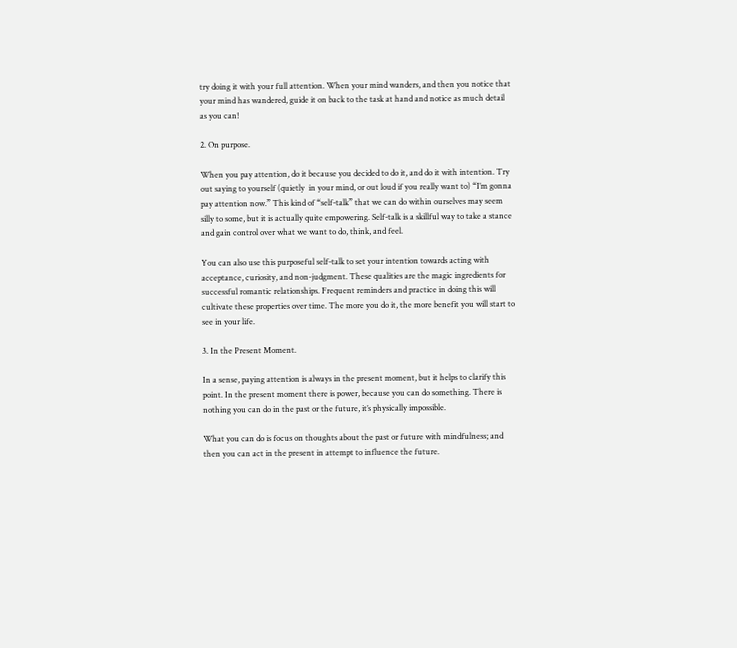try doing it with your full attention. When your mind wanders, and then you notice that your mind has wandered, guide it on back to the task at hand and notice as much detail as you can!

2. On purpose.

When you pay attention, do it because you decided to do it, and do it with intention. Try out saying to yourself (quietly  in your mind, or out loud if you really want to) “I’m gonna pay attention now.” This kind of “self-talk” that we can do within ourselves may seem silly to some, but it is actually quite empowering. Self-talk is a skillful way to take a stance and gain control over what we want to do, think, and feel.

You can also use this purposeful self-talk to set your intention towards acting with acceptance, curiosity, and non-judgment. These qualities are the magic ingredients for successful romantic relationships. Frequent reminders and practice in doing this will cultivate these properties over time. The more you do it, the more benefit you will start to see in your life.

3. In the Present Moment.

In a sense, paying attention is always in the present moment, but it helps to clarify this point. In the present moment there is power, because you can do something. There is nothing you can do in the past or the future, it’s physically impossible.

What you can do is focus on thoughts about the past or future with mindfulness; and then you can act in the present in attempt to influence the future.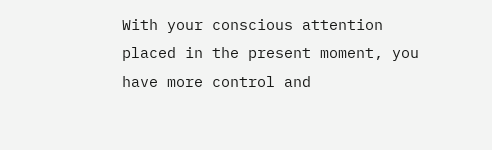With your conscious attention placed in the present moment, you have more control and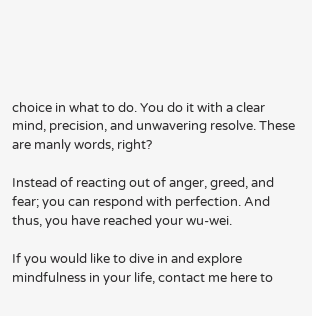choice in what to do. You do it with a clear mind, precision, and unwavering resolve. These are manly words, right?

Instead of reacting out of anger, greed, and fear; you can respond with perfection. And thus, you have reached your wu-wei.

If you would like to dive in and explore mindfulness in your life, contact me here to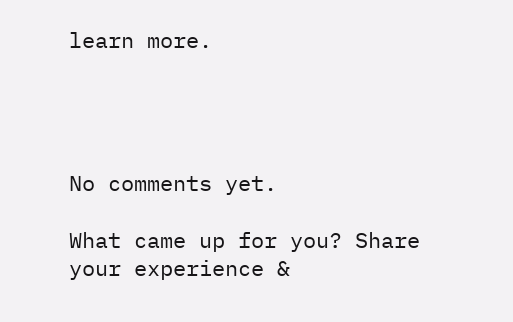learn more.




No comments yet.

What came up for you? Share your experience &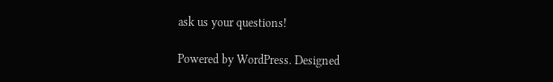ask us your questions!

Powered by WordPress. Designed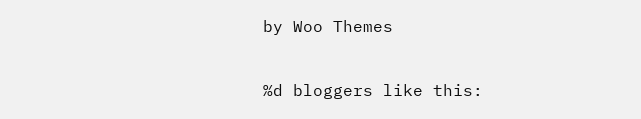by Woo Themes

%d bloggers like this: